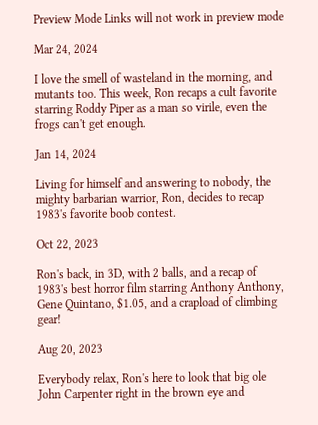Preview Mode Links will not work in preview mode

Mar 24, 2024

I love the smell of wasteland in the morning, and mutants too. This week, Ron recaps a cult favorite starring Roddy Piper as a man so virile, even the frogs can't get enough.

Jan 14, 2024

Living for himself and answering to nobody, the mighty barbarian warrior, Ron, decides to recap 1983's favorite boob contest.

Oct 22, 2023

Ron's back, in 3D, with 2 balls, and a recap of 1983's best horror film starring Anthony Anthony, Gene Quintano, $1.05, and a crapload of climbing gear!

Aug 20, 2023

Everybody relax, Ron's here to look that big ole John Carpenter right in the brown eye and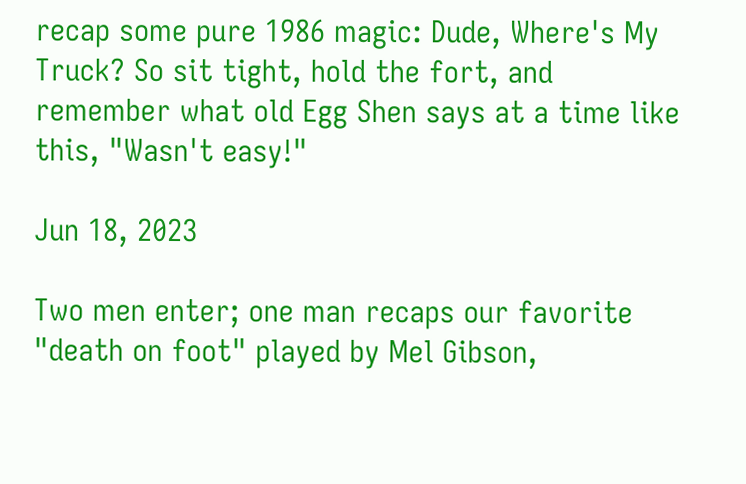recap some pure 1986 magic: Dude, Where's My Truck? So sit tight, hold the fort, and remember what old Egg Shen says at a time like this, "Wasn't easy!"

Jun 18, 2023

Two men enter; one man recaps our favorite "death on foot" played by Mel Gibson,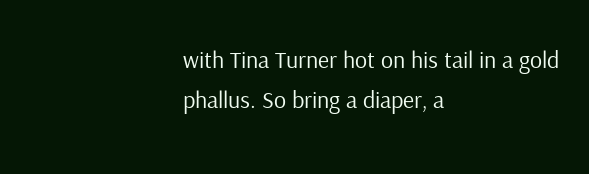with Tina Turner hot on his tail in a gold phallus. So bring a diaper, a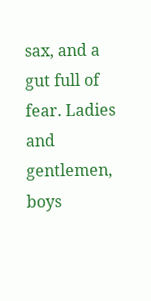sax, and a gut full of fear. Ladies and gentlemen, boys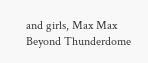and girls, Max Max Beyond Thunderdome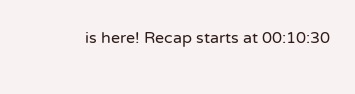is here! Recap starts at 00:10:30